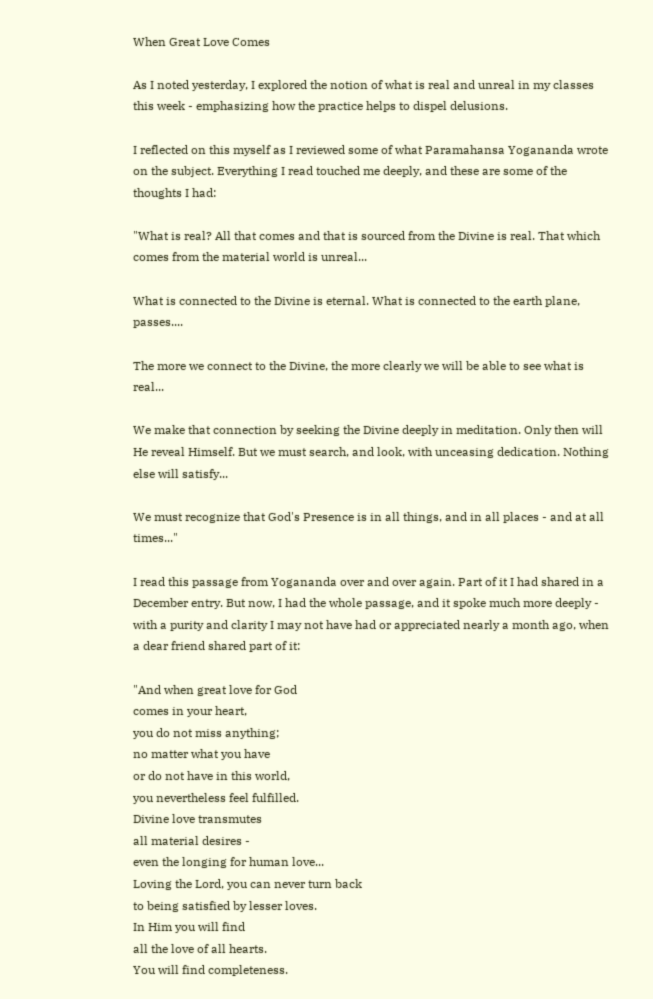When Great Love Comes

As I noted yesterday, I explored the notion of what is real and unreal in my classes this week - emphasizing how the practice helps to dispel delusions.

I reflected on this myself as I reviewed some of what Paramahansa Yogananda wrote on the subject. Everything I read touched me deeply, and these are some of the thoughts I had:

"What is real? All that comes and that is sourced from the Divine is real. That which comes from the material world is unreal...

What is connected to the Divine is eternal. What is connected to the earth plane, passes....

The more we connect to the Divine, the more clearly we will be able to see what is real...

We make that connection by seeking the Divine deeply in meditation. Only then will He reveal Himself. But we must search, and look, with unceasing dedication. Nothing else will satisfy...

We must recognize that God's Presence is in all things, and in all places - and at all times..."

I read this passage from Yogananda over and over again. Part of it I had shared in a December entry. But now, I had the whole passage, and it spoke much more deeply - with a purity and clarity I may not have had or appreciated nearly a month ago, when a dear friend shared part of it:

"And when great love for God
comes in your heart,
you do not miss anything;
no matter what you have
or do not have in this world,
you nevertheless feel fulfilled.
Divine love transmutes
all material desires -
even the longing for human love...
Loving the Lord, you can never turn back
to being satisfied by lesser loves.
In Him you will find
all the love of all hearts.
You will find completeness.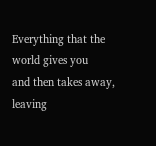Everything that the world gives you
and then takes away,
leaving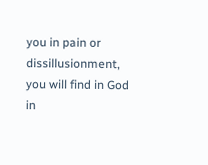you in pain or dissillusionment,
you will find in God
in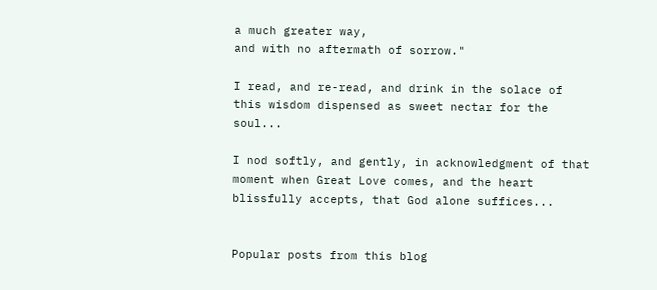a much greater way,
and with no aftermath of sorrow."

I read, and re-read, and drink in the solace of this wisdom dispensed as sweet nectar for the soul...

I nod softly, and gently, in acknowledgment of that moment when Great Love comes, and the heart blissfully accepts, that God alone suffices...


Popular posts from this blog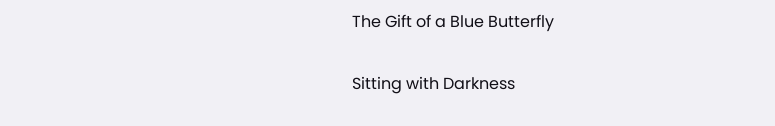The Gift of a Blue Butterfly

Sitting with Darkness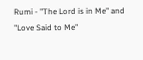Rumi - "The Lord is in Me" and "Love Said to Me"